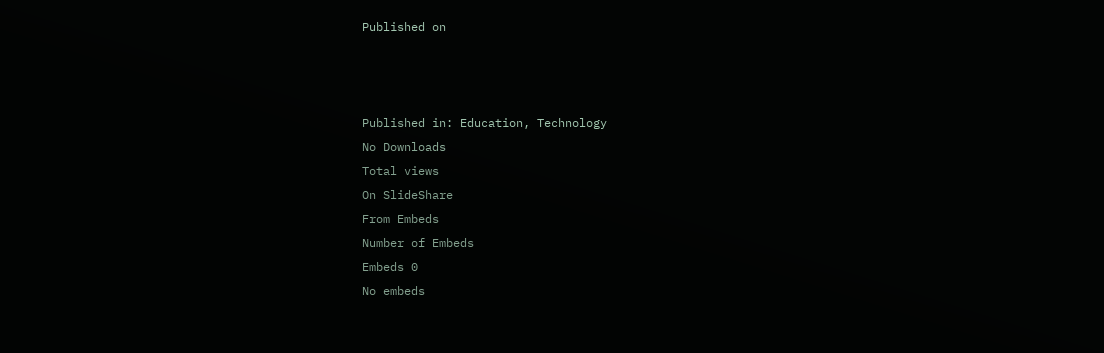Published on



Published in: Education, Technology
No Downloads
Total views
On SlideShare
From Embeds
Number of Embeds
Embeds 0
No embeds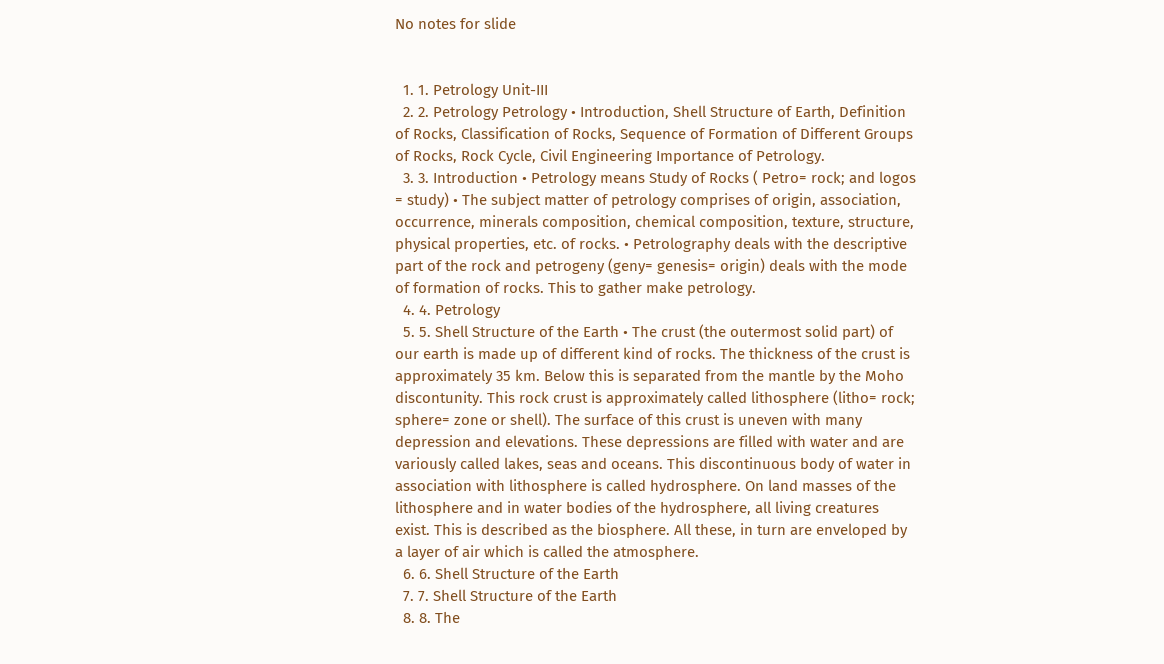No notes for slide


  1. 1. Petrology Unit-III
  2. 2. Petrology Petrology • Introduction, Shell Structure of Earth, Definition of Rocks, Classification of Rocks, Sequence of Formation of Different Groups of Rocks, Rock Cycle, Civil Engineering Importance of Petrology.
  3. 3. Introduction • Petrology means Study of Rocks ( Petro= rock; and logos = study) • The subject matter of petrology comprises of origin, association, occurrence, minerals composition, chemical composition, texture, structure, physical properties, etc. of rocks. • Petrolography deals with the descriptive part of the rock and petrogeny (geny= genesis= origin) deals with the mode of formation of rocks. This to gather make petrology.
  4. 4. Petrology
  5. 5. Shell Structure of the Earth • The crust (the outermost solid part) of our earth is made up of different kind of rocks. The thickness of the crust is approximately 35 km. Below this is separated from the mantle by the Moho discontunity. This rock crust is approximately called lithosphere (litho= rock; sphere= zone or shell). The surface of this crust is uneven with many depression and elevations. These depressions are filled with water and are variously called lakes, seas and oceans. This discontinuous body of water in association with lithosphere is called hydrosphere. On land masses of the lithosphere and in water bodies of the hydrosphere, all living creatures exist. This is described as the biosphere. All these, in turn are enveloped by a layer of air which is called the atmosphere.
  6. 6. Shell Structure of the Earth
  7. 7. Shell Structure of the Earth
  8. 8. The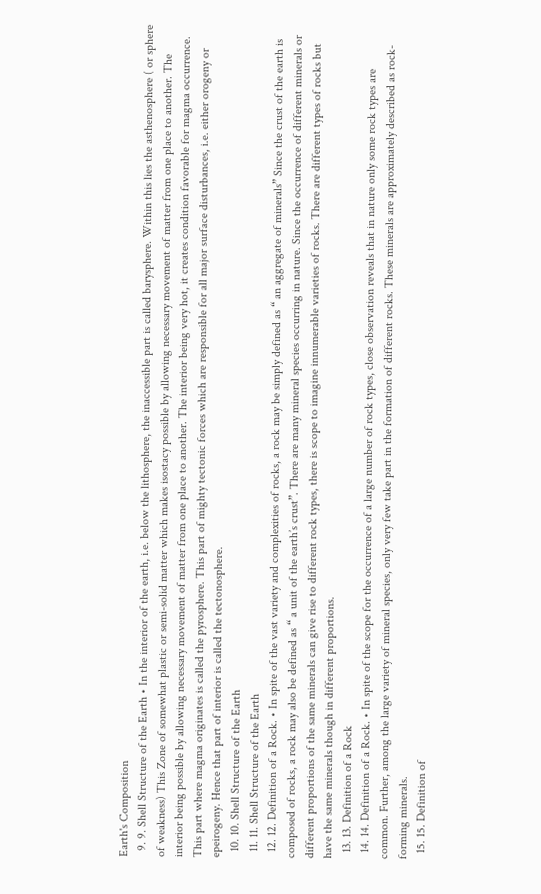Earth's Composition
  9. 9. Shell Structure of the Earth • In the interior of the earth, i.e. below the lithosphere, the inaccessible part is called barysphere. Within this lies the asthenosphere ( or sphere of weakness) This Zone of somewhat plastic or semi-solid matter which makes isostacy possible by allowing necessary movement of matter from one place to another. The interior being possible by allowing necessary movement of matter from one place to another. The interior being very hot, it creates condition favorable for magma occurrence. This part where magma originates is called the pyrosphere. This part of mighty tectonic forces which are responsible for all major surface disturbances, i.e. either orogeny or epeirogeny. Hence that part of interior is called the tectonosphere.
  10. 10. Shell Structure of the Earth
  11. 11. Shell Structure of the Earth
  12. 12. Definition of a Rock. • In spite of the vast variety and complexities of rocks, a rock may be simply defined as “ an aggregate of minerals” Since the crust of the earth is composed of rocks, a rock may also be defined as “ a unit of the earth’s crust”. There are many mineral species occurring in nature. Since the occurrence of different minerals or different proportions of the same minerals can give rise to different rock types, there is scope to imagine innumerable varieties of rocks. There are different types of rocks but have the same minerals though in different proportions.
  13. 13. Definition of a Rock
  14. 14. Definition of a Rock. • In spite of the scope for the occurrence of a large number of rock types, close observation reveals that in nature only some rock types are common. Further, among the large variety of mineral species, only very few take part in the formation of different rocks. These minerals are approximately described as rock- forming minerals.
  15. 15. Definition of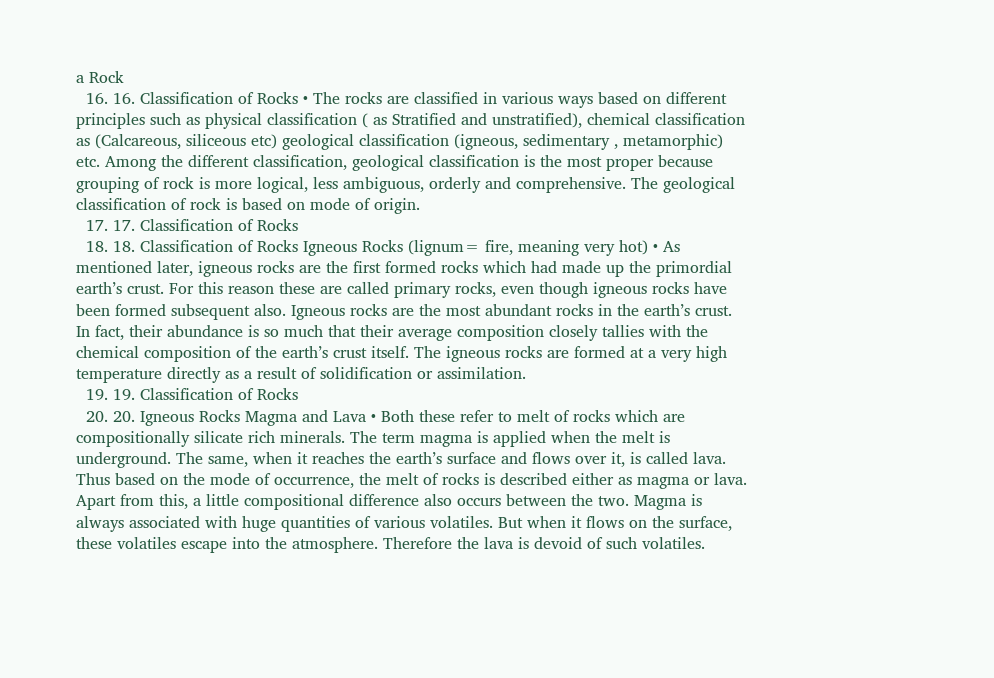a Rock
  16. 16. Classification of Rocks • The rocks are classified in various ways based on different principles such as physical classification ( as Stratified and unstratified), chemical classification as (Calcareous, siliceous etc) geological classification (igneous, sedimentary , metamorphic) etc. Among the different classification, geological classification is the most proper because grouping of rock is more logical, less ambiguous, orderly and comprehensive. The geological classification of rock is based on mode of origin.
  17. 17. Classification of Rocks
  18. 18. Classification of Rocks Igneous Rocks (lignum= fire, meaning very hot) • As mentioned later, igneous rocks are the first formed rocks which had made up the primordial earth’s crust. For this reason these are called primary rocks, even though igneous rocks have been formed subsequent also. Igneous rocks are the most abundant rocks in the earth’s crust. In fact, their abundance is so much that their average composition closely tallies with the chemical composition of the earth’s crust itself. The igneous rocks are formed at a very high temperature directly as a result of solidification or assimilation.
  19. 19. Classification of Rocks
  20. 20. Igneous Rocks Magma and Lava • Both these refer to melt of rocks which are compositionally silicate rich minerals. The term magma is applied when the melt is underground. The same, when it reaches the earth’s surface and flows over it, is called lava. Thus based on the mode of occurrence, the melt of rocks is described either as magma or lava. Apart from this, a little compositional difference also occurs between the two. Magma is always associated with huge quantities of various volatiles. But when it flows on the surface, these volatiles escape into the atmosphere. Therefore the lava is devoid of such volatiles.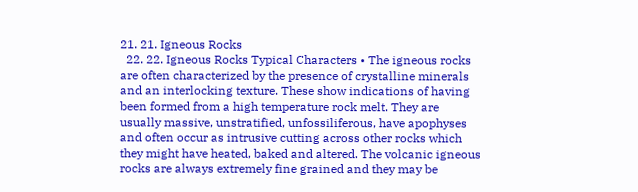21. 21. Igneous Rocks
  22. 22. Igneous Rocks Typical Characters • The igneous rocks are often characterized by the presence of crystalline minerals and an interlocking texture. These show indications of having been formed from a high temperature rock melt. They are usually massive, unstratified, unfossiliferous, have apophyses and often occur as intrusive cutting across other rocks which they might have heated, baked and altered. The volcanic igneous rocks are always extremely fine grained and they may be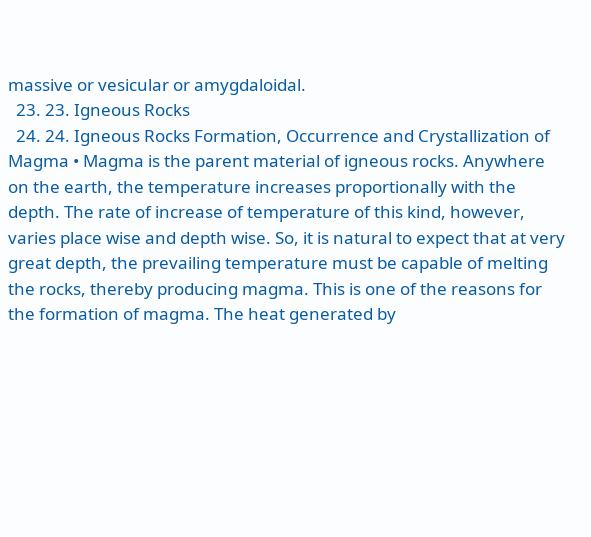massive or vesicular or amygdaloidal.
  23. 23. Igneous Rocks
  24. 24. Igneous Rocks Formation, Occurrence and Crystallization of Magma • Magma is the parent material of igneous rocks. Anywhere on the earth, the temperature increases proportionally with the depth. The rate of increase of temperature of this kind, however, varies place wise and depth wise. So, it is natural to expect that at very great depth, the prevailing temperature must be capable of melting the rocks, thereby producing magma. This is one of the reasons for the formation of magma. The heat generated by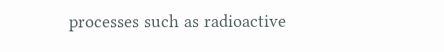processes such as radioactive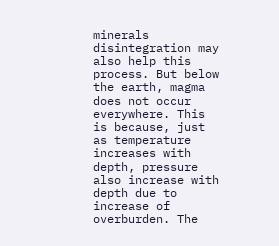minerals disintegration may also help this process. But below the earth, magma does not occur everywhere. This is because, just as temperature increases with depth, pressure also increase with depth due to increase of overburden. The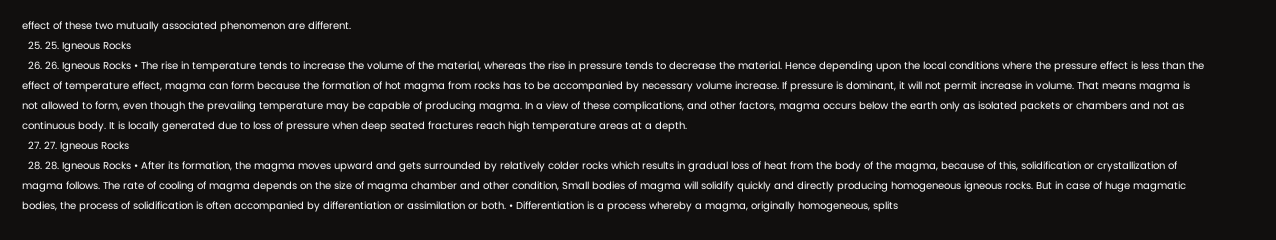effect of these two mutually associated phenomenon are different.
  25. 25. Igneous Rocks
  26. 26. Igneous Rocks • The rise in temperature tends to increase the volume of the material, whereas the rise in pressure tends to decrease the material. Hence depending upon the local conditions where the pressure effect is less than the effect of temperature effect, magma can form because the formation of hot magma from rocks has to be accompanied by necessary volume increase. If pressure is dominant, it will not permit increase in volume. That means magma is not allowed to form, even though the prevailing temperature may be capable of producing magma. In a view of these complications, and other factors, magma occurs below the earth only as isolated packets or chambers and not as continuous body. It is locally generated due to loss of pressure when deep seated fractures reach high temperature areas at a depth.
  27. 27. Igneous Rocks
  28. 28. Igneous Rocks • After its formation, the magma moves upward and gets surrounded by relatively colder rocks which results in gradual loss of heat from the body of the magma, because of this, solidification or crystallization of magma follows. The rate of cooling of magma depends on the size of magma chamber and other condition, Small bodies of magma will solidify quickly and directly producing homogeneous igneous rocks. But in case of huge magmatic bodies, the process of solidification is often accompanied by differentiation or assimilation or both. • Differentiation is a process whereby a magma, originally homogeneous, splits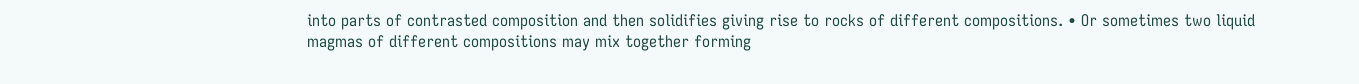into parts of contrasted composition and then solidifies giving rise to rocks of different compositions. • Or sometimes two liquid magmas of different compositions may mix together forming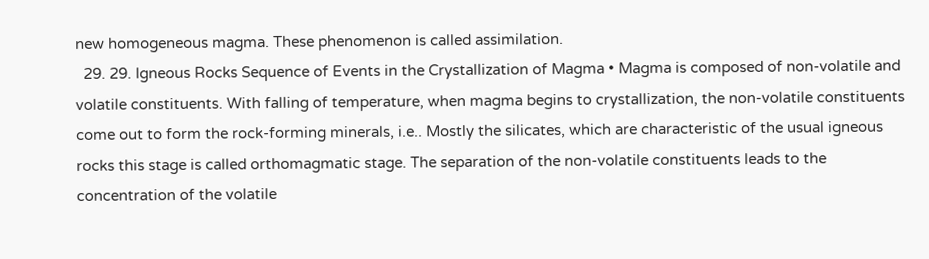new homogeneous magma. These phenomenon is called assimilation.
  29. 29. Igneous Rocks Sequence of Events in the Crystallization of Magma • Magma is composed of non-volatile and volatile constituents. With falling of temperature, when magma begins to crystallization, the non-volatile constituents come out to form the rock-forming minerals, i.e.. Mostly the silicates, which are characteristic of the usual igneous rocks this stage is called orthomagmatic stage. The separation of the non-volatile constituents leads to the concentration of the volatile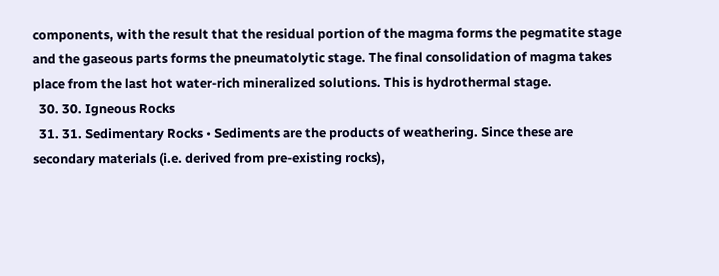components, with the result that the residual portion of the magma forms the pegmatite stage and the gaseous parts forms the pneumatolytic stage. The final consolidation of magma takes place from the last hot water-rich mineralized solutions. This is hydrothermal stage.
  30. 30. Igneous Rocks
  31. 31. Sedimentary Rocks • Sediments are the products of weathering. Since these are secondary materials (i.e. derived from pre-existing rocks),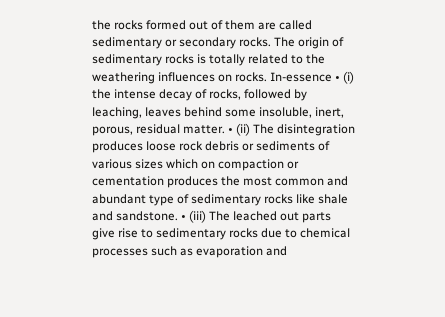the rocks formed out of them are called sedimentary or secondary rocks. The origin of sedimentary rocks is totally related to the weathering influences on rocks. In-essence • (i) the intense decay of rocks, followed by leaching, leaves behind some insoluble, inert, porous, residual matter. • (ii) The disintegration produces loose rock debris or sediments of various sizes which on compaction or cementation produces the most common and abundant type of sedimentary rocks like shale and sandstone. • (iii) The leached out parts give rise to sedimentary rocks due to chemical processes such as evaporation and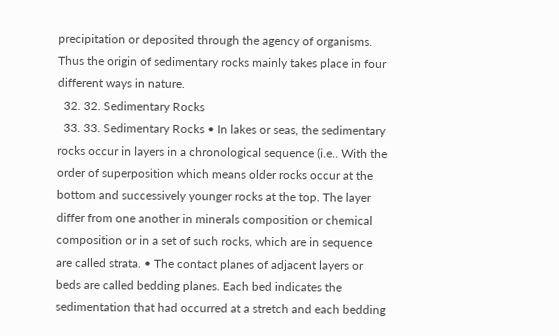precipitation or deposited through the agency of organisms. Thus the origin of sedimentary rocks mainly takes place in four different ways in nature.
  32. 32. Sedimentary Rocks
  33. 33. Sedimentary Rocks • In lakes or seas, the sedimentary rocks occur in layers in a chronological sequence (i.e.. With the order of superposition which means older rocks occur at the bottom and successively younger rocks at the top. The layer differ from one another in minerals composition or chemical composition or in a set of such rocks, which are in sequence are called strata. • The contact planes of adjacent layers or beds are called bedding planes. Each bed indicates the sedimentation that had occurred at a stretch and each bedding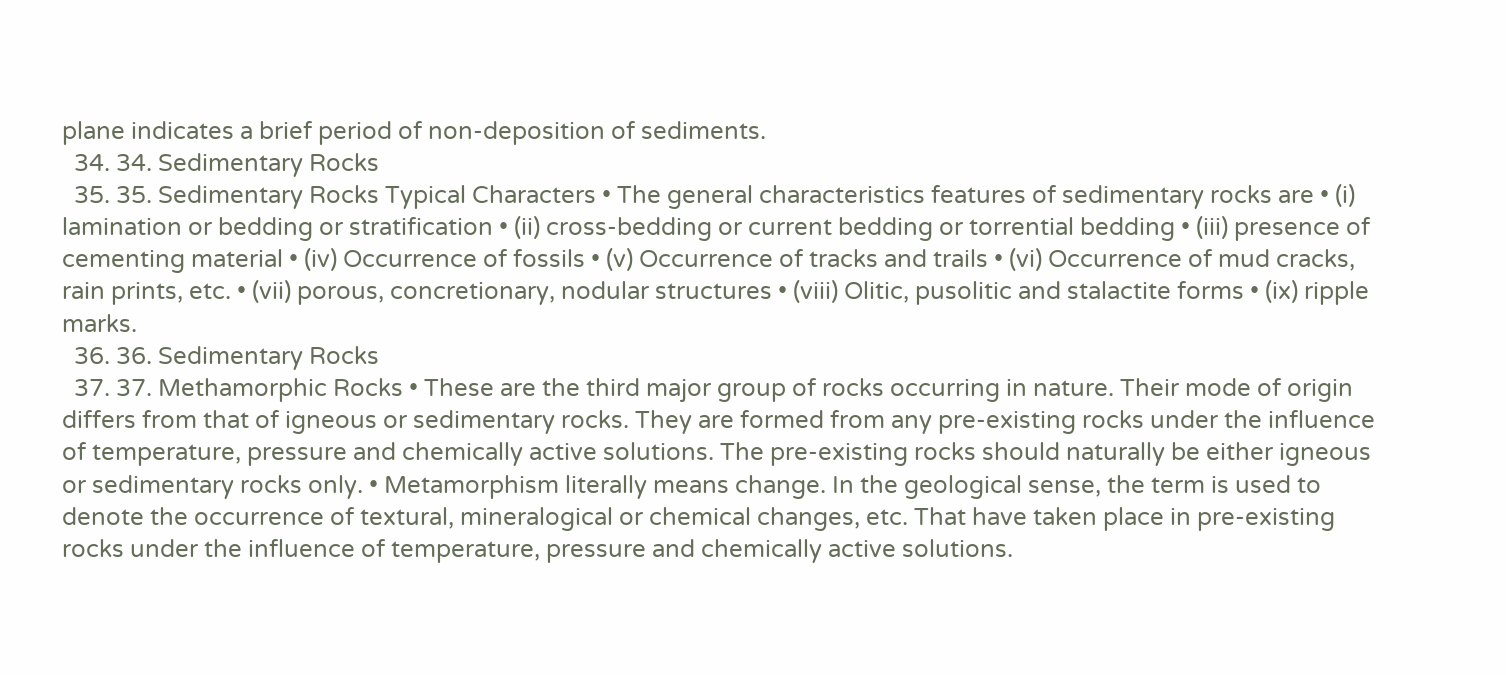plane indicates a brief period of non-deposition of sediments.
  34. 34. Sedimentary Rocks
  35. 35. Sedimentary Rocks Typical Characters • The general characteristics features of sedimentary rocks are • (i) lamination or bedding or stratification • (ii) cross-bedding or current bedding or torrential bedding • (iii) presence of cementing material • (iv) Occurrence of fossils • (v) Occurrence of tracks and trails • (vi) Occurrence of mud cracks, rain prints, etc. • (vii) porous, concretionary, nodular structures • (viii) Olitic, pusolitic and stalactite forms • (ix) ripple marks.
  36. 36. Sedimentary Rocks
  37. 37. Methamorphic Rocks • These are the third major group of rocks occurring in nature. Their mode of origin differs from that of igneous or sedimentary rocks. They are formed from any pre-existing rocks under the influence of temperature, pressure and chemically active solutions. The pre-existing rocks should naturally be either igneous or sedimentary rocks only. • Metamorphism literally means change. In the geological sense, the term is used to denote the occurrence of textural, mineralogical or chemical changes, etc. That have taken place in pre-existing rocks under the influence of temperature, pressure and chemically active solutions.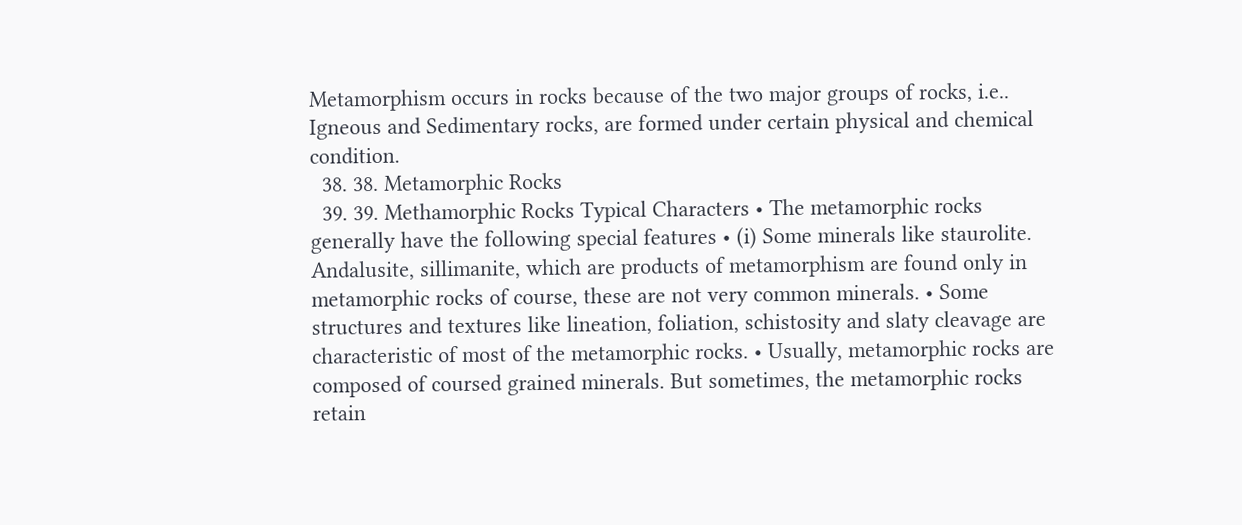Metamorphism occurs in rocks because of the two major groups of rocks, i.e.. Igneous and Sedimentary rocks, are formed under certain physical and chemical condition.
  38. 38. Metamorphic Rocks
  39. 39. Methamorphic Rocks Typical Characters • The metamorphic rocks generally have the following special features • (i) Some minerals like staurolite. Andalusite, sillimanite, which are products of metamorphism are found only in metamorphic rocks of course, these are not very common minerals. • Some structures and textures like lineation, foliation, schistosity and slaty cleavage are characteristic of most of the metamorphic rocks. • Usually, metamorphic rocks are composed of coursed grained minerals. But sometimes, the metamorphic rocks retain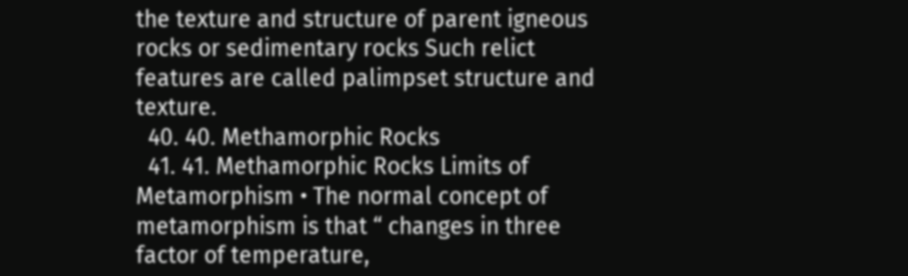the texture and structure of parent igneous rocks or sedimentary rocks Such relict features are called palimpset structure and texture.
  40. 40. Methamorphic Rocks
  41. 41. Methamorphic Rocks Limits of Metamorphism • The normal concept of metamorphism is that “ changes in three factor of temperature,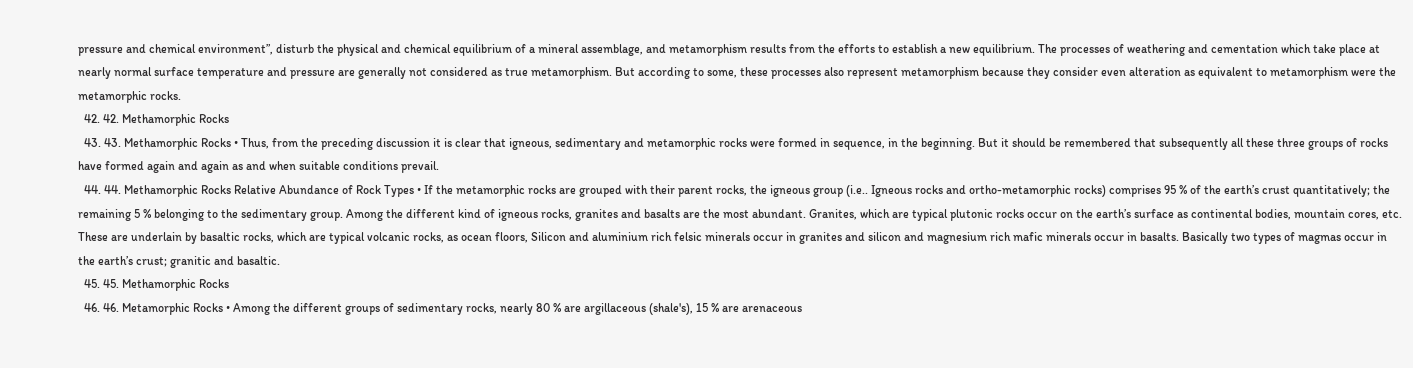pressure and chemical environment”, disturb the physical and chemical equilibrium of a mineral assemblage, and metamorphism results from the efforts to establish a new equilibrium. The processes of weathering and cementation which take place at nearly normal surface temperature and pressure are generally not considered as true metamorphism. But according to some, these processes also represent metamorphism because they consider even alteration as equivalent to metamorphism were the metamorphic rocks.
  42. 42. Methamorphic Rocks
  43. 43. Methamorphic Rocks • Thus, from the preceding discussion it is clear that igneous, sedimentary and metamorphic rocks were formed in sequence, in the beginning. But it should be remembered that subsequently all these three groups of rocks have formed again and again as and when suitable conditions prevail.
  44. 44. Methamorphic Rocks Relative Abundance of Rock Types • If the metamorphic rocks are grouped with their parent rocks, the igneous group (i.e.. Igneous rocks and ortho-metamorphic rocks) comprises 95 % of the earth’s crust quantitatively; the remaining 5 % belonging to the sedimentary group. Among the different kind of igneous rocks, granites and basalts are the most abundant. Granites, which are typical plutonic rocks occur on the earth’s surface as continental bodies, mountain cores, etc. These are underlain by basaltic rocks, which are typical volcanic rocks, as ocean floors, Silicon and aluminium rich felsic minerals occur in granites and silicon and magnesium rich mafic minerals occur in basalts. Basically two types of magmas occur in the earth’s crust; granitic and basaltic.
  45. 45. Methamorphic Rocks
  46. 46. Metamorphic Rocks • Among the different groups of sedimentary rocks, nearly 80 % are argillaceous (shale's), 15 % are arenaceous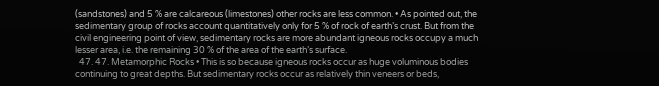(sandstones) and 5 % are calcareous (limestones) other rocks are less common. • As pointed out, the sedimentary group of rocks account quantitatively only for 5 % of rock of earth’s crust. But from the civil engineering point of view, sedimentary rocks are more abundant igneous rocks occupy a much lesser area, i.e. the remaining 30 % of the area of the earth’s surface.
  47. 47. Metamorphic Rocks • This is so because igneous rocks occur as huge voluminous bodies continuing to great depths. But sedimentary rocks occur as relatively thin veneers or beds,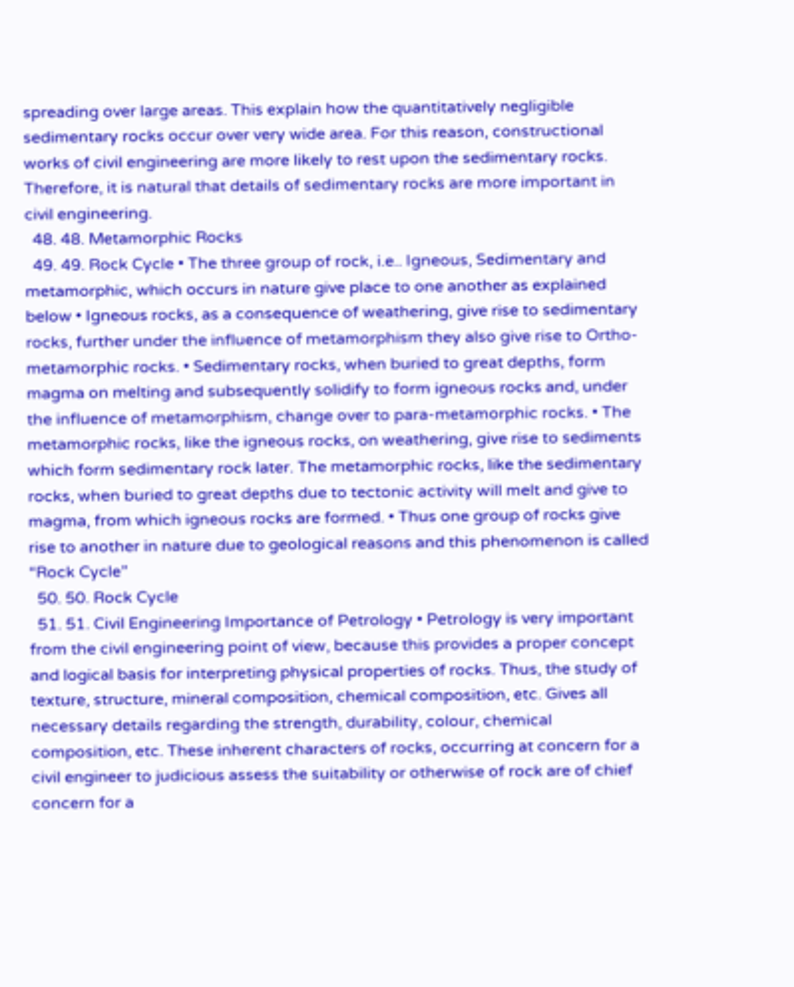spreading over large areas. This explain how the quantitatively negligible sedimentary rocks occur over very wide area. For this reason, constructional works of civil engineering are more likely to rest upon the sedimentary rocks. Therefore, it is natural that details of sedimentary rocks are more important in civil engineering.
  48. 48. Metamorphic Rocks
  49. 49. Rock Cycle • The three group of rock, i.e.. Igneous, Sedimentary and metamorphic, which occurs in nature give place to one another as explained below • Igneous rocks, as a consequence of weathering, give rise to sedimentary rocks, further under the influence of metamorphism they also give rise to Ortho-metamorphic rocks. • Sedimentary rocks, when buried to great depths, form magma on melting and subsequently solidify to form igneous rocks and, under the influence of metamorphism, change over to para-metamorphic rocks. • The metamorphic rocks, like the igneous rocks, on weathering, give rise to sediments which form sedimentary rock later. The metamorphic rocks, like the sedimentary rocks, when buried to great depths due to tectonic activity will melt and give to magma, from which igneous rocks are formed. • Thus one group of rocks give rise to another in nature due to geological reasons and this phenomenon is called “Rock Cycle”
  50. 50. Rock Cycle
  51. 51. Civil Engineering Importance of Petrology • Petrology is very important from the civil engineering point of view, because this provides a proper concept and logical basis for interpreting physical properties of rocks. Thus, the study of texture, structure, mineral composition, chemical composition, etc. Gives all necessary details regarding the strength, durability, colour, chemical composition, etc. These inherent characters of rocks, occurring at concern for a civil engineer to judicious assess the suitability or otherwise of rock are of chief concern for a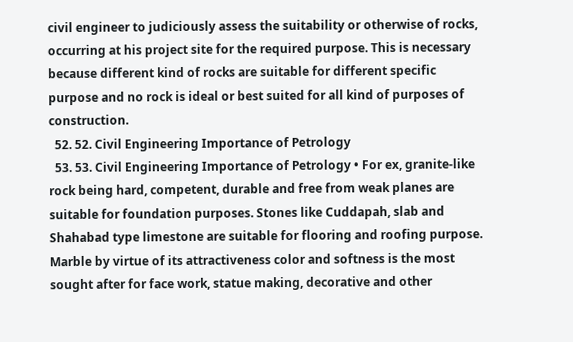civil engineer to judiciously assess the suitability or otherwise of rocks, occurring at his project site for the required purpose. This is necessary because different kind of rocks are suitable for different specific purpose and no rock is ideal or best suited for all kind of purposes of construction.
  52. 52. Civil Engineering Importance of Petrology
  53. 53. Civil Engineering Importance of Petrology • For ex, granite-like rock being hard, competent, durable and free from weak planes are suitable for foundation purposes. Stones like Cuddapah, slab and Shahabad type limestone are suitable for flooring and roofing purpose. Marble by virtue of its attractiveness color and softness is the most sought after for face work, statue making, decorative and other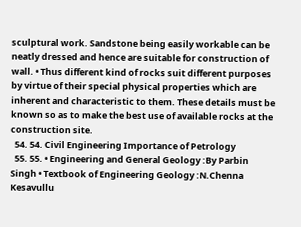sculptural work. Sandstone being easily workable can be neatly dressed and hence are suitable for construction of wall. • Thus different kind of rocks suit different purposes by virtue of their special physical properties which are inherent and characteristic to them. These details must be known so as to make the best use of available rocks at the construction site.
  54. 54. Civil Engineering Importance of Petrology
  55. 55. • Engineering and General Geology :By Parbin Singh • Textbook of Engineering Geology :N.Chenna Kesavullu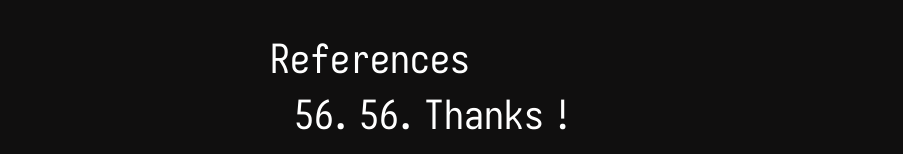References
  56. 56. Thanks !